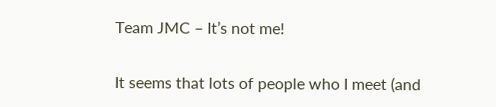Team JMC – It’s not me!

It seems that lots of people who I meet (and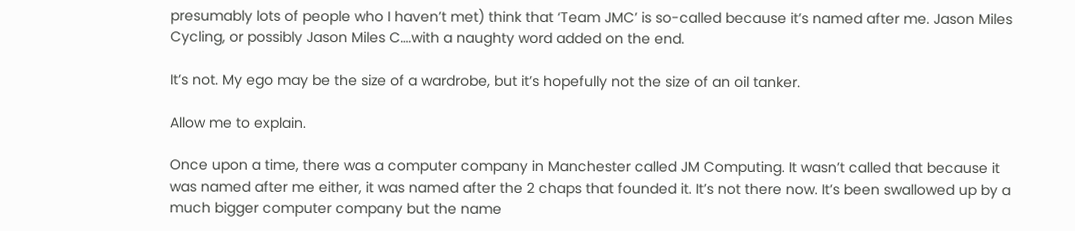presumably lots of people who I haven’t met) think that ‘Team JMC’ is so-called because it’s named after me. Jason Miles Cycling, or possibly Jason Miles C….with a naughty word added on the end.

It’s not. My ego may be the size of a wardrobe, but it’s hopefully not the size of an oil tanker.

Allow me to explain.

Once upon a time, there was a computer company in Manchester called JM Computing. It wasn’t called that because it was named after me either, it was named after the 2 chaps that founded it. It’s not there now. It’s been swallowed up by a much bigger computer company but the name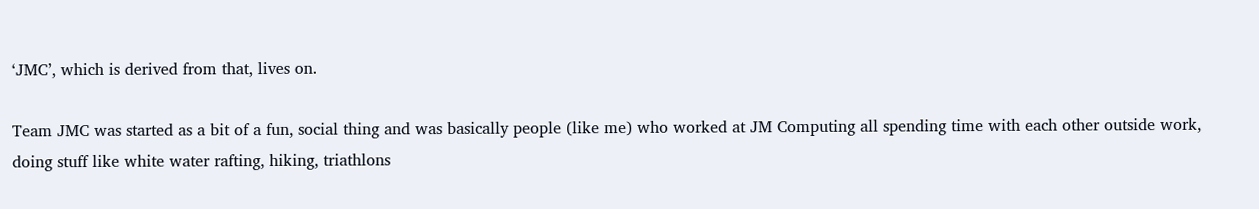‘JMC’, which is derived from that, lives on.

Team JMC was started as a bit of a fun, social thing and was basically people (like me) who worked at JM Computing all spending time with each other outside work, doing stuff like white water rafting, hiking, triathlons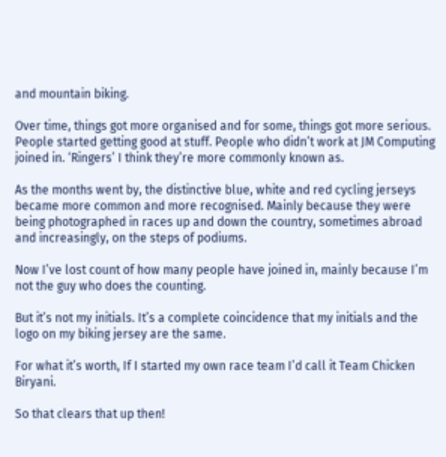and mountain biking.

Over time, things got more organised and for some, things got more serious. People started getting good at stuff. People who didn’t work at JM Computing joined in. ‘Ringers’ I think they’re more commonly known as.

As the months went by, the distinctive blue, white and red cycling jerseys became more common and more recognised. Mainly because they were being photographed in races up and down the country, sometimes abroad and increasingly, on the steps of podiums.

Now I’ve lost count of how many people have joined in, mainly because I’m not the guy who does the counting.

But it’s not my initials. It’s a complete coincidence that my initials and the logo on my biking jersey are the same.

For what it’s worth, If I started my own race team I’d call it Team Chicken Biryani.

So that clears that up then!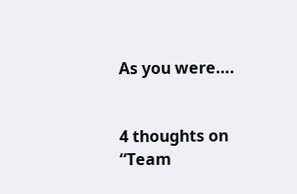As you were….


4 thoughts on “Team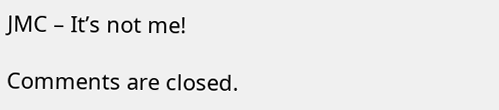JMC – It’s not me!

Comments are closed.